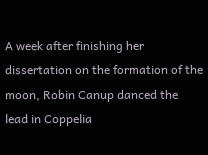A week after finishing her dissertation on the formation of the moon, Robin Canup danced the lead in Coppelia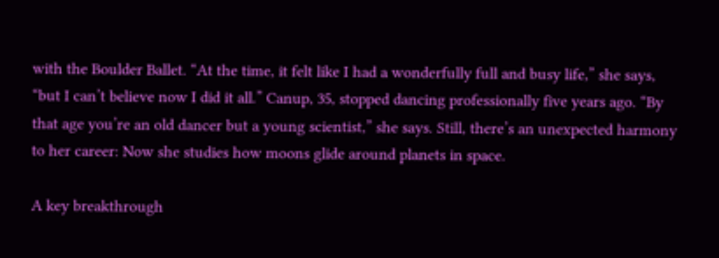with the Boulder Ballet. “At the time, it felt like I had a wonderfully full and busy life,” she says, “but I can’t believe now I did it all.” Canup, 35, stopped dancing professionally five years ago. “By that age you’re an old dancer but a young scientist,” she says. Still, there’s an unexpected harmony to her career: Now she studies how moons glide around planets in space.

A key breakthrough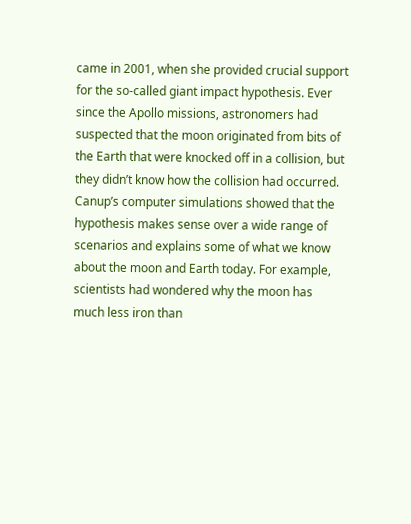came in 2001, when she provided crucial support for the so-called giant impact hypothesis. Ever since the Apollo missions, astronomers had suspected that the moon originated from bits of the Earth that were knocked off in a collision, but they didn’t know how the collision had occurred. Canup’s computer simulations showed that the hypothesis makes sense over a wide range of scenarios and explains some of what we know about the moon and Earth today. For example, scientists had wondered why the moon has much less iron than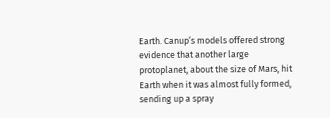Earth. Canup’s models offered strong evidence that another large protoplanet, about the size of Mars, hit Earth when it was almost fully formed, sending up a spray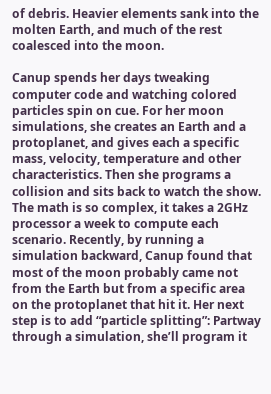of debris. Heavier elements sank into the molten Earth, and much of the rest coalesced into the moon.

Canup spends her days tweaking computer code and watching colored particles spin on cue. For her moon simulations, she creates an Earth and a protoplanet, and gives each a specific mass, velocity, temperature and other characteristics. Then she programs a collision and sits back to watch the show. The math is so complex, it takes a 2GHz processor a week to compute each scenario. Recently, by running a simulation backward, Canup found that most of the moon probably came not from the Earth but from a specific area on the protoplanet that hit it. Her next step is to add “particle splitting”: Partway through a simulation, she’ll program it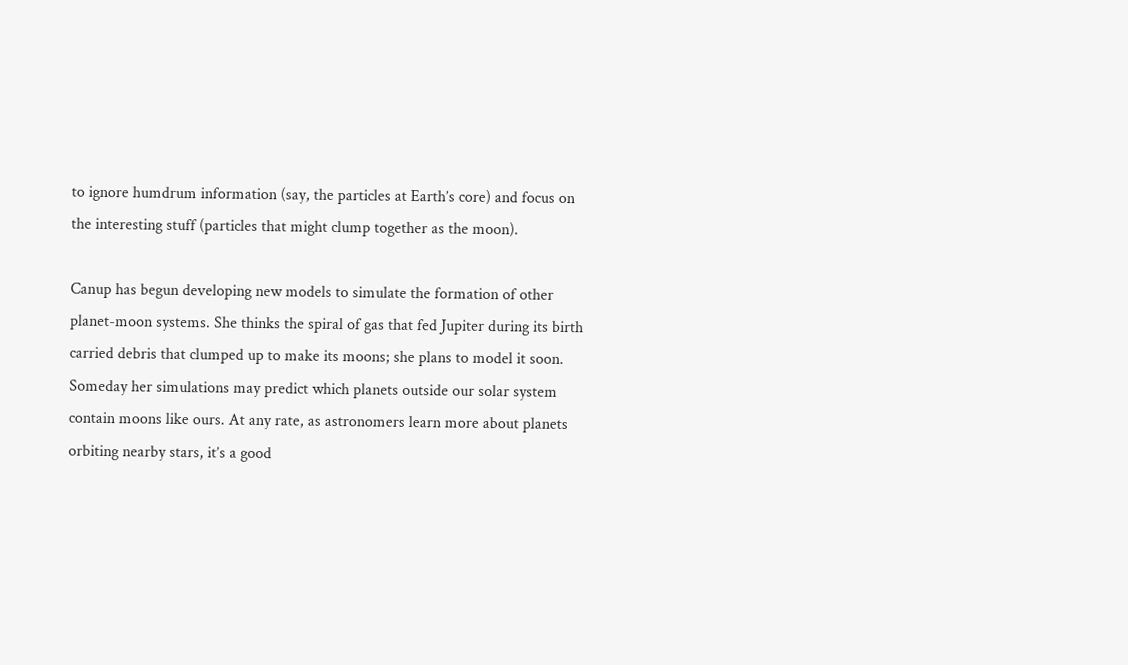to ignore humdrum information (say, the particles at Earth’s core) and focus on the interesting stuff (particles that might clump together as the moon).

Canup has begun developing new models to simulate the formation of other planet-moon systems. She thinks the spiral of gas that fed Jupiter during its birth carried debris that clumped up to make its moons; she plans to model it soon. Someday her simulations may predict which planets outside our solar system contain moons like ours. At any rate, as astronomers learn more about planets orbiting nearby stars, it’s a good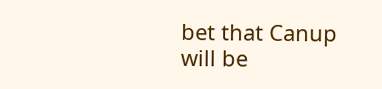bet that Canup will be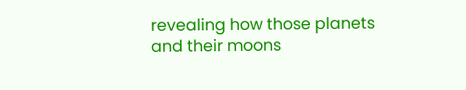revealing how those planets and their moons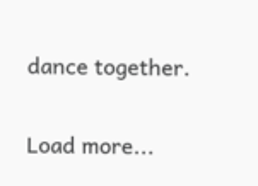dance together.

Load more...